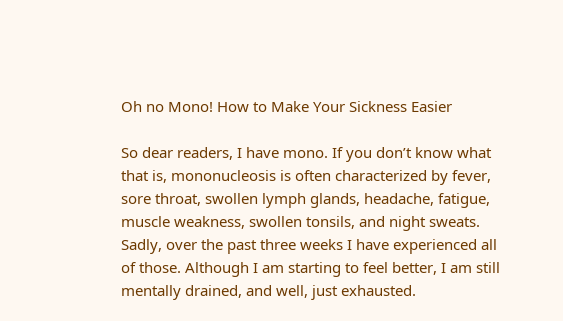Oh no Mono! How to Make Your Sickness Easier

So dear readers, I have mono. If you don’t know what that is, mononucleosis is often characterized by fever, sore throat, swollen lymph glands, headache, fatigue, muscle weakness, swollen tonsils, and night sweats. Sadly, over the past three weeks I have experienced all of those. Although I am starting to feel better, I am still mentally drained, and well, just exhausted.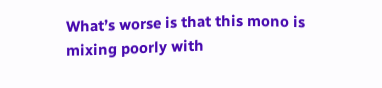What’s worse is that this mono is mixing poorly with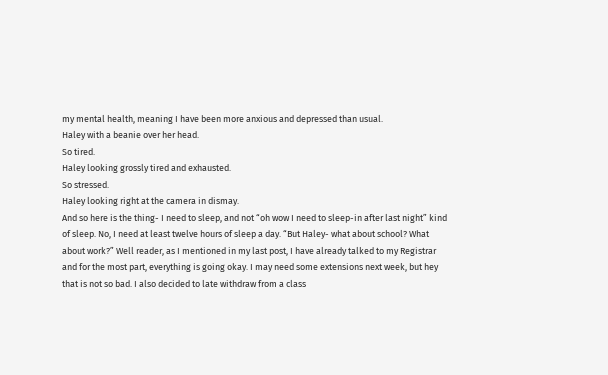my mental health, meaning I have been more anxious and depressed than usual.
Haley with a beanie over her head.
So tired.
Haley looking grossly tired and exhausted.
So stressed.
Haley looking right at the camera in dismay.
And so here is the thing- I need to sleep, and not “oh wow I need to sleep-in after last night” kind of sleep. No, I need at least twelve hours of sleep a day. “But Haley- what about school? What about work?” Well reader, as I mentioned in my last post, I have already talked to my Registrar and for the most part, everything is going okay. I may need some extensions next week, but hey that is not so bad. I also decided to late withdraw from a class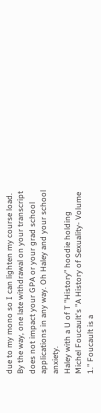due to my mono so I can lighten my course load. By the way, one late withdrawal on your transcript does not impact your GPA or your grad school applications in any way. Oh Haley and your school anxiety.
Haley with a U of T "History" hoodie holding Michel Foucault's "A History of Sexuality- Volume 1." Foucault is a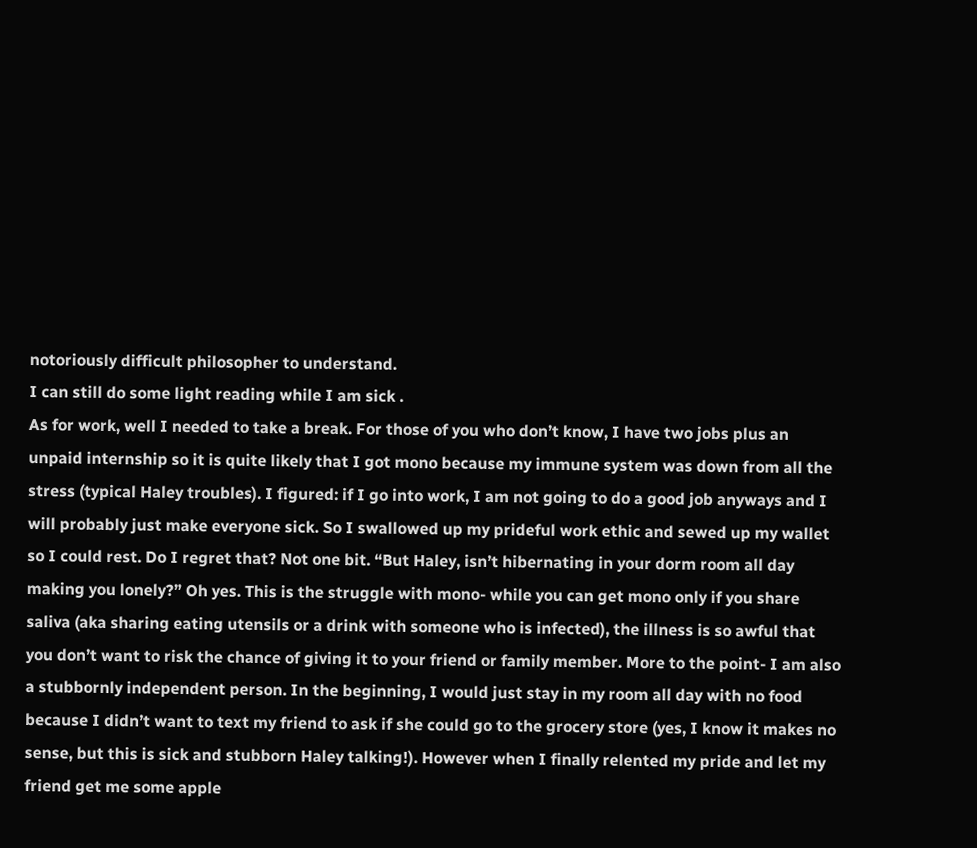notoriously difficult philosopher to understand.
I can still do some light reading while I am sick .
As for work, well I needed to take a break. For those of you who don’t know, I have two jobs plus an unpaid internship so it is quite likely that I got mono because my immune system was down from all the stress (typical Haley troubles). I figured: if I go into work, I am not going to do a good job anyways and I will probably just make everyone sick. So I swallowed up my prideful work ethic and sewed up my wallet so I could rest. Do I regret that? Not one bit. “But Haley, isn’t hibernating in your dorm room all day making you lonely?” Oh yes. This is the struggle with mono- while you can get mono only if you share saliva (aka sharing eating utensils or a drink with someone who is infected), the illness is so awful that you don’t want to risk the chance of giving it to your friend or family member. More to the point- I am also a stubbornly independent person. In the beginning, I would just stay in my room all day with no food because I didn’t want to text my friend to ask if she could go to the grocery store (yes, I know it makes no sense, but this is sick and stubborn Haley talking!). However when I finally relented my pride and let my friend get me some apple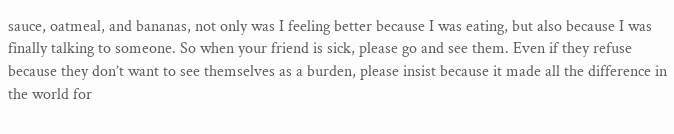sauce, oatmeal, and bananas, not only was I feeling better because I was eating, but also because I was finally talking to someone. So when your friend is sick, please go and see them. Even if they refuse because they don’t want to see themselves as a burden, please insist because it made all the difference in the world for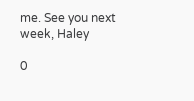me. See you next week, Haley

0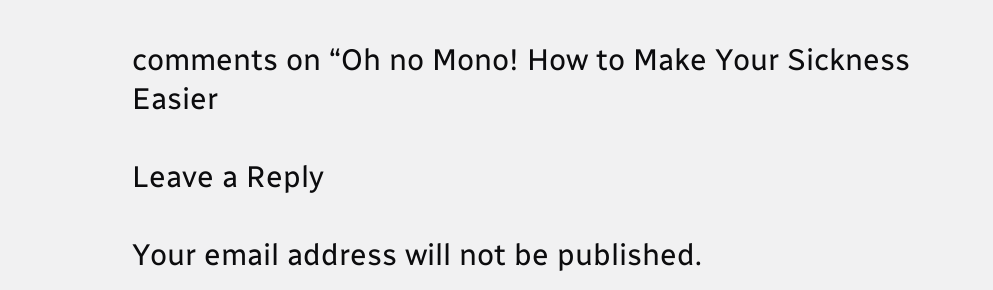comments on “Oh no Mono! How to Make Your Sickness Easier

Leave a Reply

Your email address will not be published.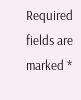Required fields are marked *